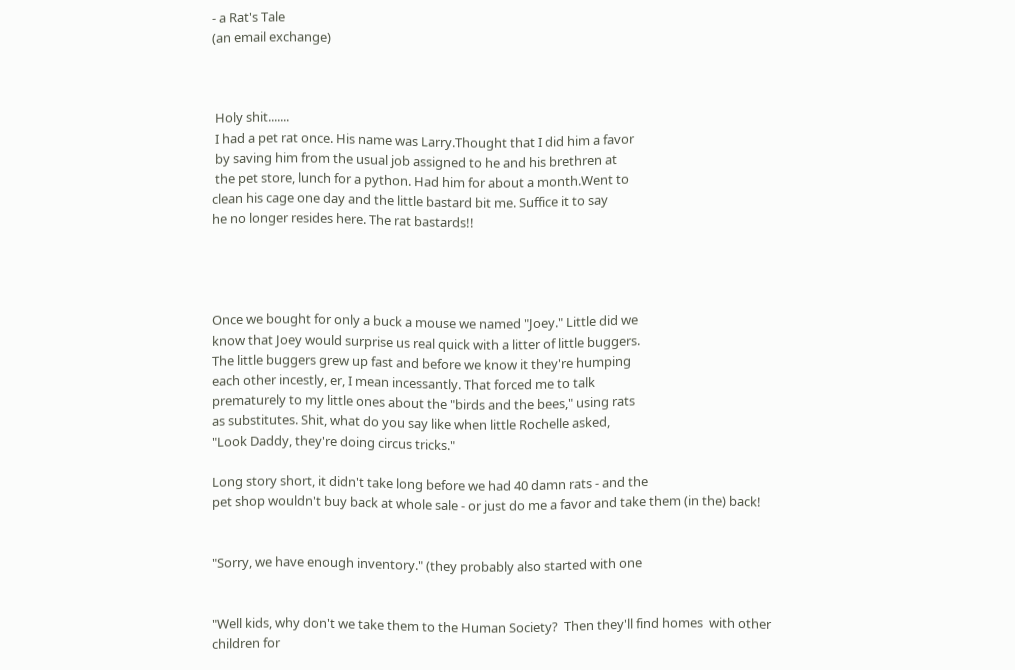- a Rat's Tale
(an email exchange)



 Holy shit.......
 I had a pet rat once. His name was Larry.Thought that I did him a favor
 by saving him from the usual job assigned to he and his brethren at
 the pet store, lunch for a python. Had him for about a month.Went to
clean his cage one day and the little bastard bit me. Suffice it to say
he no longer resides here. The rat bastards!!




Once we bought for only a buck a mouse we named "Joey." Little did we
know that Joey would surprise us real quick with a litter of little buggers.
The little buggers grew up fast and before we know it they're humping
each other incestly, er, I mean incessantly. That forced me to talk
prematurely to my little ones about the "birds and the bees," using rats
as substitutes. Shit, what do you say like when little Rochelle asked,
"Look Daddy, they're doing circus tricks."

Long story short, it didn't take long before we had 40 damn rats - and the
pet shop wouldn't buy back at whole sale - or just do me a favor and take them (in the) back!


"Sorry, we have enough inventory." (they probably also started with one


"Well kids, why don't we take them to the Human Society?  Then they'll find homes  with other children for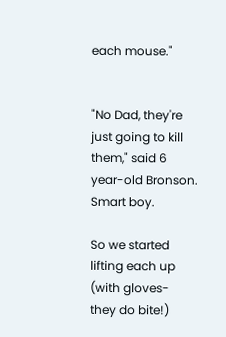each mouse."


"No Dad, they're just going to kill them," said 6 year-old Bronson.
Smart boy.

So we started lifting each up (with gloves- they do bite!)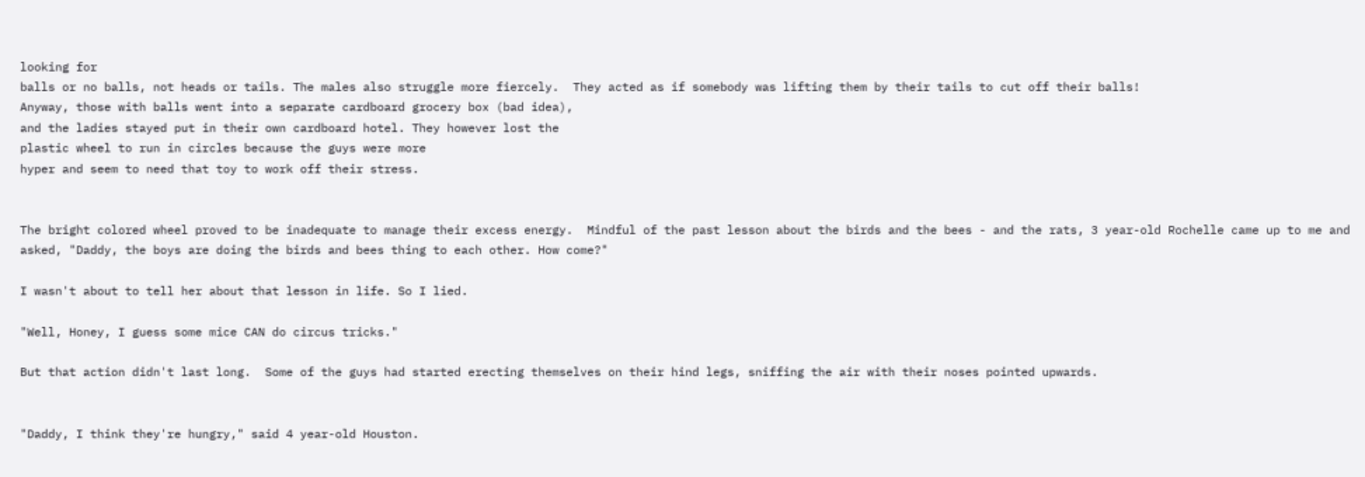looking for
balls or no balls, not heads or tails. The males also struggle more fiercely.  They acted as if somebody was lifting them by their tails to cut off their balls!
Anyway, those with balls went into a separate cardboard grocery box (bad idea),
and the ladies stayed put in their own cardboard hotel. They however lost the
plastic wheel to run in circles because the guys were more
hyper and seem to need that toy to work off their stress.


The bright colored wheel proved to be inadequate to manage their excess energy.  Mindful of the past lesson about the birds and the bees - and the rats, 3 year-old Rochelle came up to me and asked, "Daddy, the boys are doing the birds and bees thing to each other. How come?"

I wasn't about to tell her about that lesson in life. So I lied.

"Well, Honey, I guess some mice CAN do circus tricks."

But that action didn't last long.  Some of the guys had started erecting themselves on their hind legs, sniffing the air with their noses pointed upwards.


"Daddy, I think they're hungry," said 4 year-old Houston.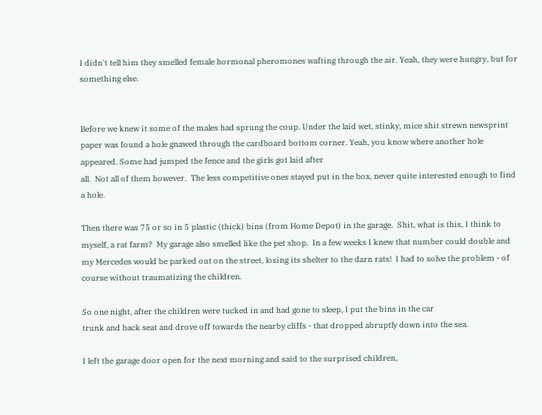I didn't tell him they smelled female hormonal pheromones wafting through the air. Yeah, they were hungry, but for something else.


Before we knew it some of the males had sprung the coup. Under the laid wet, stinky, mice shit strewn newsprint paper was found a hole gnawed through the cardboard bottom corner. Yeah, you know where another hole appeared. Some had jumped the fence and the girls got laid after
all.  Not all of them however.  The less competitive ones stayed put in the box, never quite interested enough to find a hole.

Then there was 75 or so in 5 plastic (thick) bins (from Home Depot) in the garage.  Shit, what is this, I think to myself, a rat farm?  My garage also smelled like the pet shop.  In a few weeks I knew that number could double and my Mercedes would be parked out on the street, losing its shelter to the darn rats!  I had to solve the problem - of course without traumatizing the children.

So one night, after the children were tucked in and had gone to sleep, I put the bins in the car
trunk and back seat and drove off towards the nearby cliffs - that dropped abruptly down into the sea.

I left the garage door open for the next morning and said to the surprised children,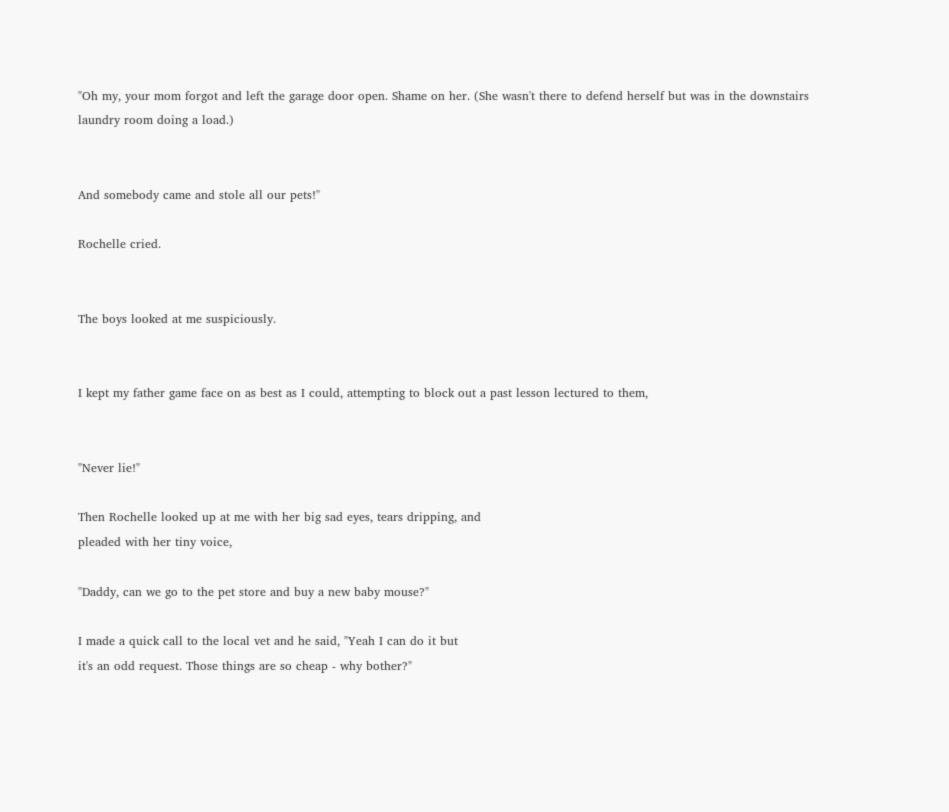"Oh my, your mom forgot and left the garage door open. Shame on her. (She wasn't there to defend herself but was in the downstairs laundry room doing a load.)


And somebody came and stole all our pets!"

Rochelle cried.


The boys looked at me suspiciously.


I kept my father game face on as best as I could, attempting to block out a past lesson lectured to them,


"Never lie!"

Then Rochelle looked up at me with her big sad eyes, tears dripping, and
pleaded with her tiny voice,

"Daddy, can we go to the pet store and buy a new baby mouse?"

I made a quick call to the local vet and he said, "Yeah I can do it but
it's an odd request. Those things are so cheap - why bother?"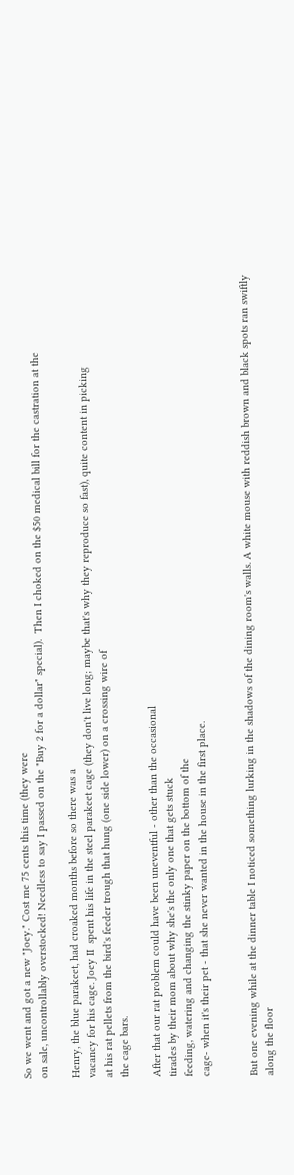So we went and got a new "Joey." Cost me 75 cents this time (they were
on sale, uncontrollably overstocked! Needless to say I passed on the "Buy 2 for a dollar" special).  Then I choked on the $50 medical bill for the castration at the

Henry, the blue parakeet, had croaked months before so there was a
vacancy for his cage. Joey II  spent his life in the steel parakeet cage (they don't live long; maybe that's why they reproduce so fast), quite content in picking
at his rat pellets from the bird's feeder trough that hung (one side lower) on a crossing wire of
the cage bars.

After that our rat problem could have been uneventful - other than the occasional
tirades by their mom about why she's the only one that gets stuck
feeding, watering and changing the stinky paper on the bottom of the
cage- when it's their pet - that she never wanted in the house in the first place.


But one evening while at the dinner table I noticed something lurking in the shadows of the dining room's walls. A white mouse with reddish brown and black spots ran swiftly along the floor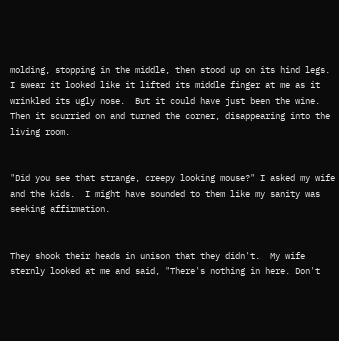molding, stopping in the middle, then stood up on its hind legs.  I swear it looked like it lifted its middle finger at me as it wrinkled its ugly nose.  But it could have just been the wine.  Then it scurried on and turned the corner, disappearing into the living room.


"Did you see that strange, creepy looking mouse?" I asked my wife and the kids.  I might have sounded to them like my sanity was seeking affirmation.


They shook their heads in unison that they didn't.  My wife sternly looked at me and said, "There's nothing in here. Don't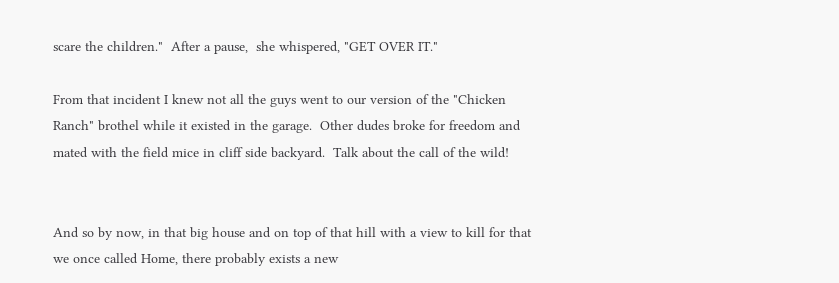scare the children."  After a pause,  she whispered, "GET OVER IT."

From that incident I knew not all the guys went to our version of the "Chicken Ranch" brothel while it existed in the garage.  Other dudes broke for freedom and mated with the field mice in cliff side backyard.  Talk about the call of the wild!


And so by now, in that big house and on top of that hill with a view to kill for that we once called Home, there probably exists a new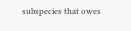subspecies that owes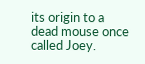its origin to a dead mouse once called Joey.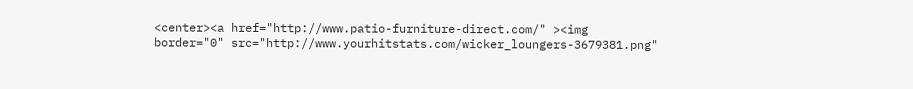<center><a href="http://www.patio-furniture-direct.com/" ><img
border="0" src="http://www.yourhitstats.com/wicker_loungers-3679381.png"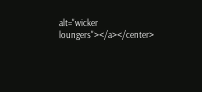alt="wicker loungers"></a></center>